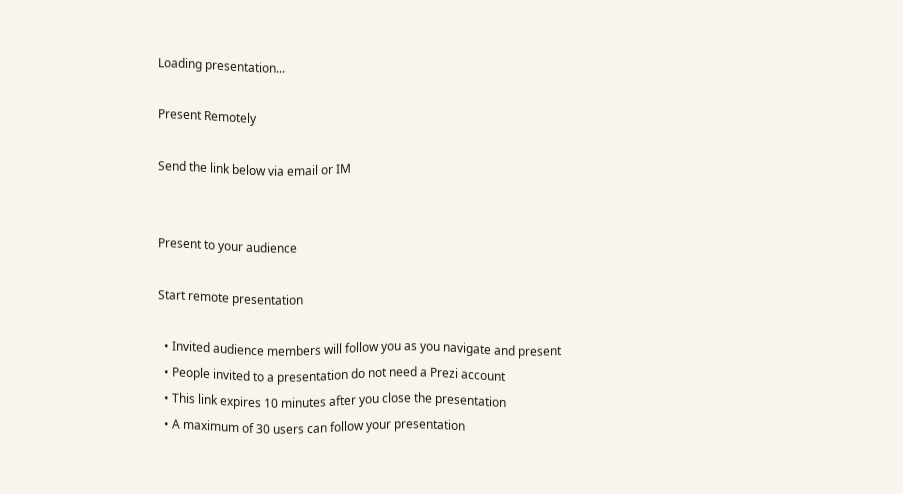Loading presentation...

Present Remotely

Send the link below via email or IM


Present to your audience

Start remote presentation

  • Invited audience members will follow you as you navigate and present
  • People invited to a presentation do not need a Prezi account
  • This link expires 10 minutes after you close the presentation
  • A maximum of 30 users can follow your presentation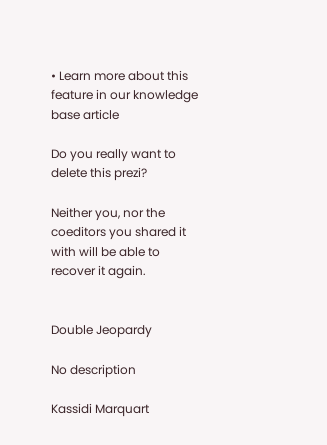• Learn more about this feature in our knowledge base article

Do you really want to delete this prezi?

Neither you, nor the coeditors you shared it with will be able to recover it again.


Double Jeopardy

No description

Kassidi Marquart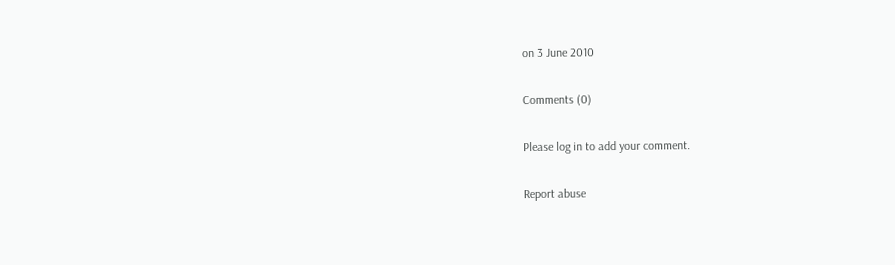on 3 June 2010

Comments (0)

Please log in to add your comment.

Report abuse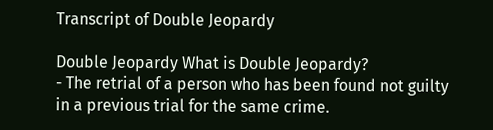Transcript of Double Jeopardy

Double Jeopardy What is Double Jeopardy?
- The retrial of a person who has been found not guilty in a previous trial for the same crime.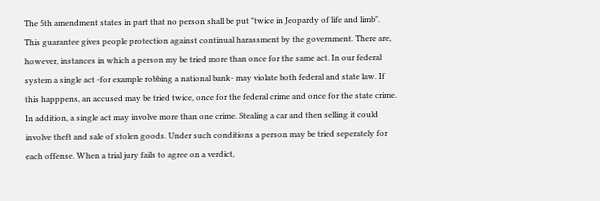The 5th amendment states in part that no person shall be put "twice in Jeopardy of life and limb". This guarantee gives people protection against continual harassment by the government. There are, however, instances in which a person my be tried more than once for the same act. In our federal system a single act -for example robbing a national bank- may violate both federal and state law. If this happpens, an accused may be tried twice, once for the federal crime and once for the state crime. In addition, a single act may involve more than one crime. Stealing a car and then selling it could involve theft and sale of stolen goods. Under such conditions a person may be tried seperately for each offense. When a trial jury fails to agree on a verdict,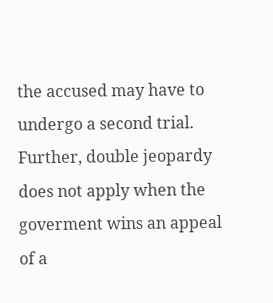the accused may have to undergo a second trial. Further, double jeopardy does not apply when the goverment wins an appeal of a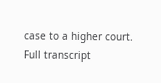case to a higher court.
Full transcript